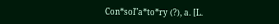Con*sol"a*to*ry (?), a. [L.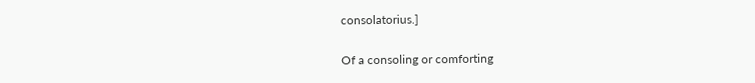consolatorius.]

Of a consoling or comforting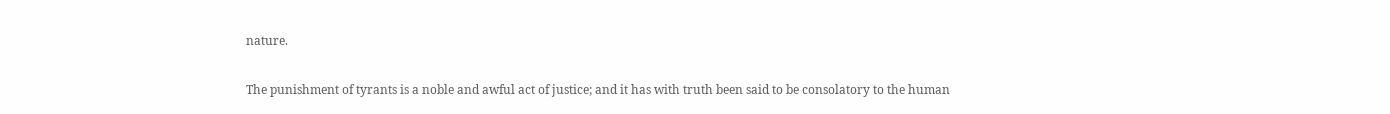nature.

The punishment of tyrants is a noble and awful act of justice; and it has with truth been said to be consolatory to the human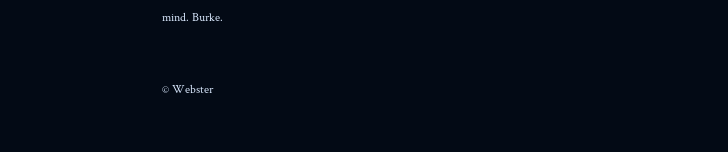mind. Burke.


© Webster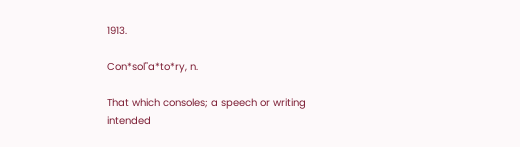1913.

Con*sol"a*to*ry, n.

That which consoles; a speech or writing intended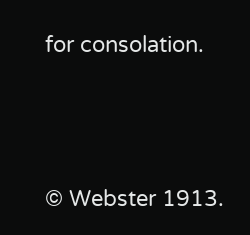for consolation.




© Webster 1913.